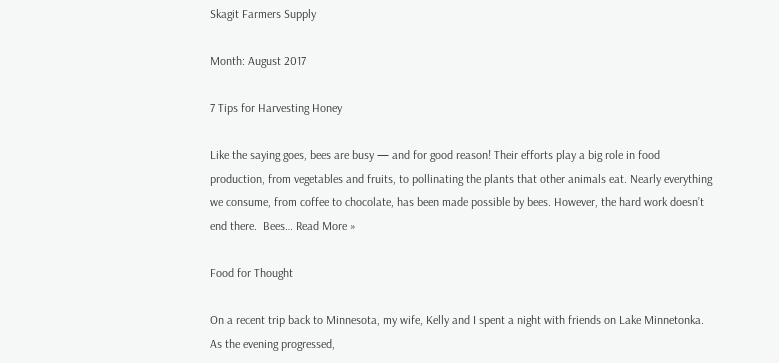Skagit Farmers Supply

Month: August 2017

7 Tips for Harvesting Honey

Like the saying goes, bees are busy — and for good reason! Their efforts play a big role in food production, from vegetables and fruits, to pollinating the plants that other animals eat. Nearly everything we consume, from coffee to chocolate, has been made possible by bees. However, the hard work doesn’t end there.  Bees… Read More »

Food for Thought

On a recent trip back to Minnesota, my wife, Kelly and I spent a night with friends on Lake Minnetonka. As the evening progressed,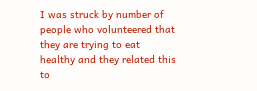I was struck by number of people who volunteered that they are trying to eat healthy and they related this to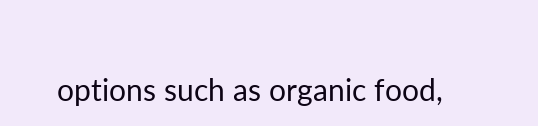options such as organic food,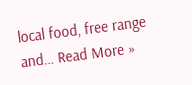local food, free range and… Read More »